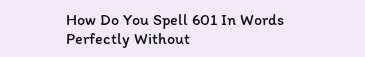How Do You Spell 601 In Words Perfectly Without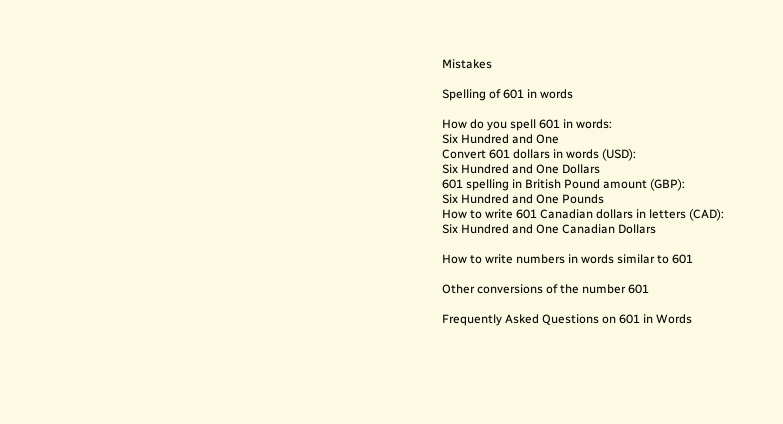Mistakes

Spelling of 601 in words

How do you spell 601 in words:
Six Hundred and One
Convert 601 dollars in words (USD):
Six Hundred and One Dollars
601 spelling in British Pound amount (GBP):
Six Hundred and One Pounds
How to write 601 Canadian dollars in letters (CAD):
Six Hundred and One Canadian Dollars

How to write numbers in words similar to 601

Other conversions of the number 601

Frequently Asked Questions on 601 in Words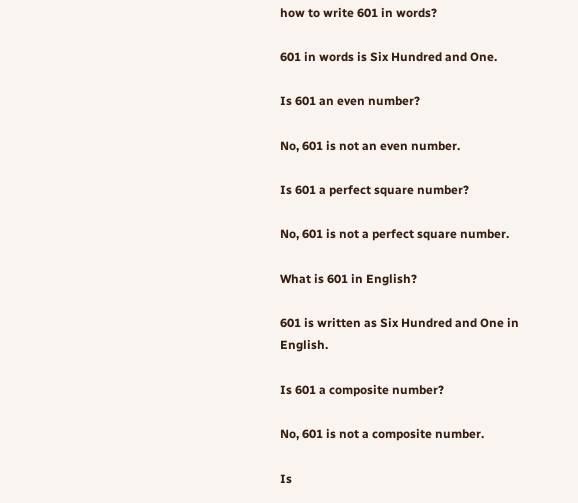how to write 601 in words?

601 in words is Six Hundred and One.

Is 601 an even number?

No, 601 is not an even number.

Is 601 a perfect square number?

No, 601 is not a perfect square number.

What is 601 in English?

601 is written as Six Hundred and One in English.

Is 601 a composite number?

No, 601 is not a composite number.

Is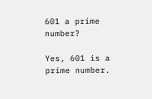601 a prime number?

Yes, 601 is a prime number.